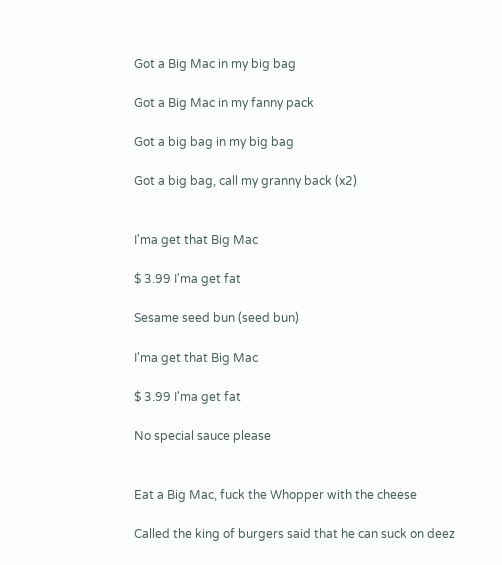Got a Big Mac in my big bag

Got a Big Mac in my fanny pack

Got a big bag in my big bag

Got a big bag, call my granny back (x2)


I'ma get that Big Mac

$ 3.99 I'ma get fat

Sesame seed bun (seed bun)

I'ma get that Big Mac

$ 3.99 I'ma get fat

No special sauce please


Eat a Big Mac, fuck the Whopper with the cheese

Called the king of burgers said that he can suck on deez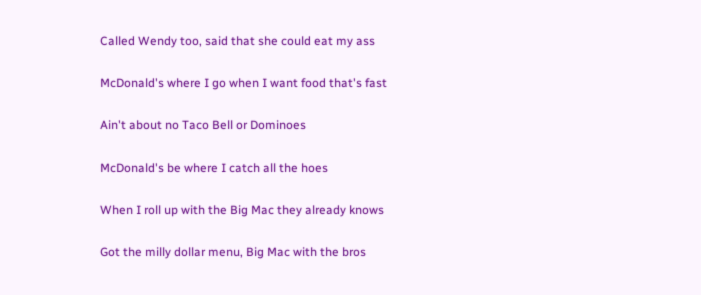Called Wendy too, said that she could eat my ass

McDonald's where I go when I want food that's fast

Ain't about no Taco Bell or Dominoes

McDonald's be where I catch all the hoes

When I roll up with the Big Mac they already knows

Got the milly dollar menu, Big Mac with the bros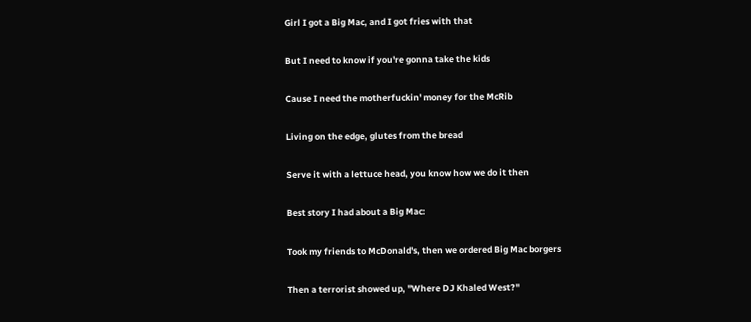Girl I got a Big Mac, and I got fries with that

But I need to know if you're gonna take the kids

Cause I need the motherfuckin' money for the McRib

Living on the edge, glutes from the bread

Serve it with a lettuce head, you know how we do it then

Best story I had about a Big Mac:

Took my friends to McDonald's, then we ordered Big Mac borgers

Then a terrorist showed up, "Where DJ Khaled West?"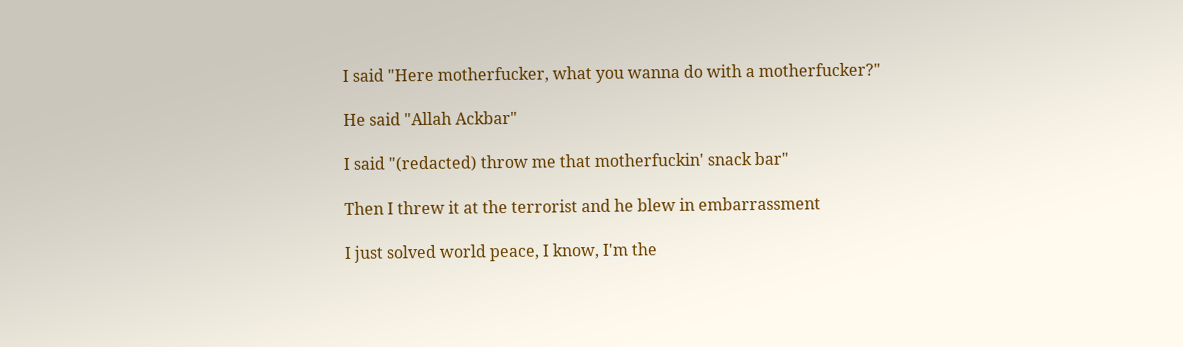I said "Here motherfucker, what you wanna do with a motherfucker?"

He said "Allah Ackbar"

I said "(redacted) throw me that motherfuckin' snack bar"

Then I threw it at the terrorist and he blew in embarrassment

I just solved world peace, I know, I'm the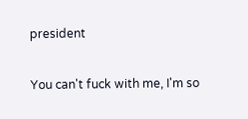president

You can't fuck with me, I'm so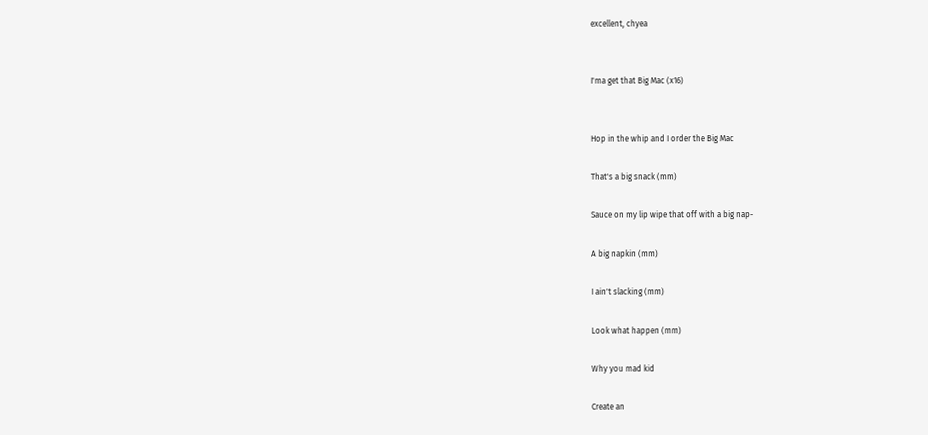excellent, chyea


I'ma get that Big Mac (x16)


Hop in the whip and I order the Big Mac

That's a big snack (mm)

Sauce on my lip wipe that off with a big nap-

A big napkin (mm)

I ain't slacking (mm)

Look what happen (mm)

Why you mad kid

Create an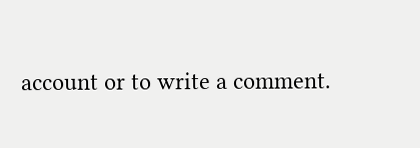account or to write a comment.